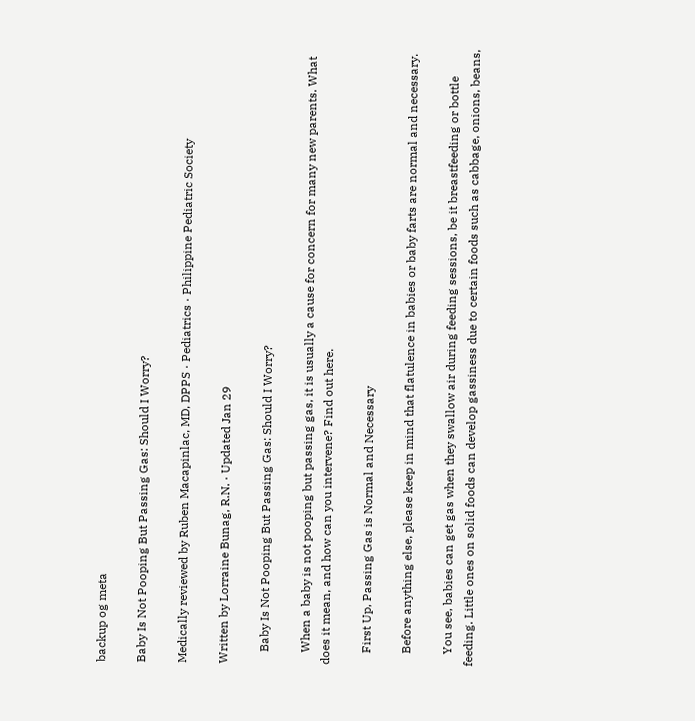backup og meta

Baby Is Not Pooping But Passing Gas: Should I Worry?

Medically reviewed by Ruben Macapinlac, MD, DPPS · Pediatrics · Philippine Pediatric Society

Written by Lorraine Bunag, R.N. · Updated Jan 29

    Baby Is Not Pooping But Passing Gas: Should I Worry?

    When a baby is not pooping but passing gas, it is usually a cause for concern for many new parents. What does it mean, and how can you intervene? Find out here.

    First Up, Passing Gas is Normal and Necessary

    Before anything else, please keep in mind that flatulence in babies or baby farts are normal and necessary.

    You see, babies can get gas when they swallow air during feeding sessions, be it breastfeeding or bottle feeding. Little ones on solid foods can develop gassiness due to certain foods such as cabbage, onions, beans,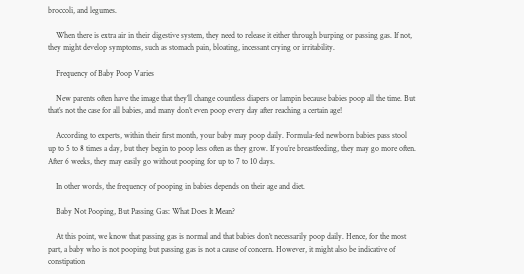broccoli, and legumes.

    When there is extra air in their digestive system, they need to release it either through burping or passing gas. If not, they might develop symptoms, such as stomach pain, bloating, incessant crying or irritability.

    Frequency of Baby Poop Varies

    New parents often have the image that they’ll change countless diapers or lampin because babies poop all the time. But that’s not the case for all babies, and many don’t even poop every day after reaching a certain age!

    According to experts, within their first month, your baby may poop daily. Formula-fed newborn babies pass stool up to 5 to 8 times a day, but they begin to poop less often as they grow. If you’re breastfeeding, they may go more often. After 6 weeks, they may easily go without pooping for up to 7 to 10 days.

    In other words, the frequency of pooping in babies depends on their age and diet.

    Baby Not Pooping, But Passing Gas: What Does It Mean?

    At this point, we know that passing gas is normal and that babies don’t necessarily poop daily. Hence, for the most part, a baby who is not pooping but passing gas is not a cause of concern. However, it might also be indicative of constipation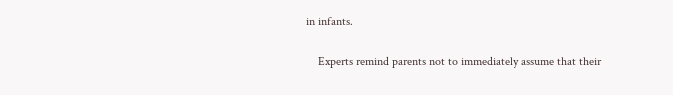in infants.

    Experts remind parents not to immediately assume that their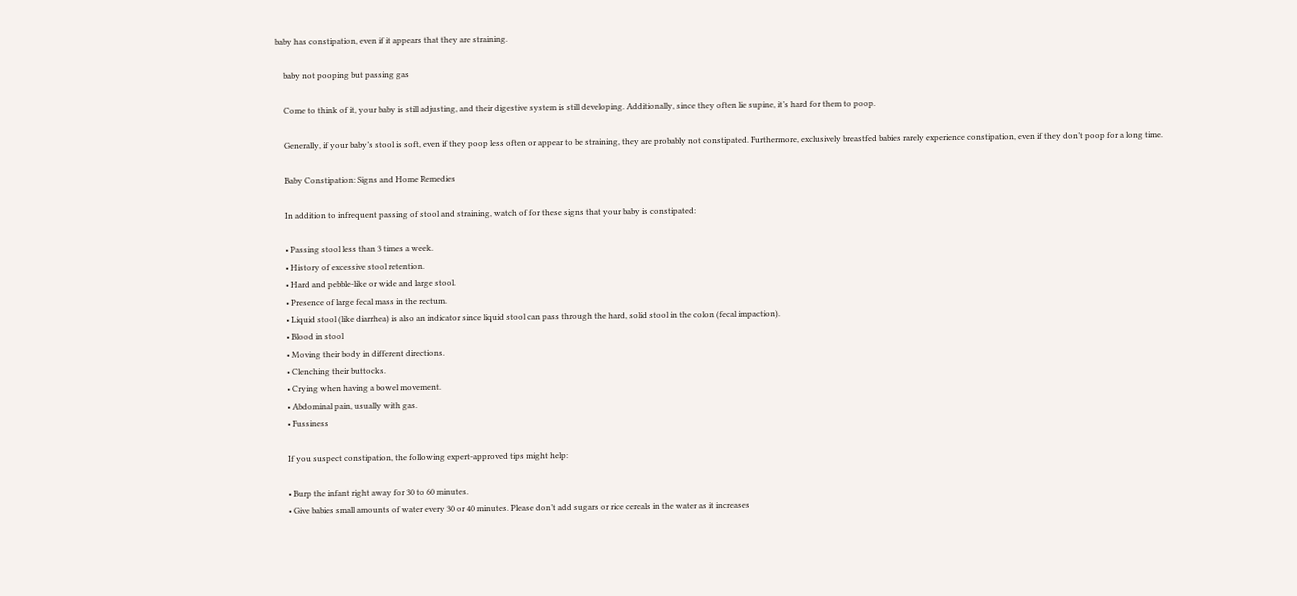baby has constipation, even if it appears that they are straining.

    baby not pooping but passing gas

    Come to think of it, your baby is still adjusting, and their digestive system is still developing. Additionally, since they often lie supine, it’s hard for them to poop.

    Generally, if your baby’s stool is soft, even if they poop less often or appear to be straining, they are probably not constipated. Furthermore, exclusively breastfed babies rarely experience constipation, even if they don’t poop for a long time.

    Baby Constipation: Signs and Home Remedies

    In addition to infrequent passing of stool and straining, watch of for these signs that your baby is constipated:

    • Passing stool less than 3 times a week.
    • History of excessive stool retention.
    • Hard and pebble-like or wide and large stool.
    • Presence of large fecal mass in the rectum.
    • Liquid stool (like diarrhea) is also an indicator since liquid stool can pass through the hard, solid stool in the colon (fecal impaction).
    • Blood in stool
    • Moving their body in different directions.
    • Clenching their buttocks.
    • Crying when having a bowel movement.
    • Abdominal pain, usually with gas.
    • Fussiness

    If you suspect constipation, the following expert-approved tips might help:

    • Burp the infant right away for 30 to 60 minutes.
    • Give babies small amounts of water every 30 or 40 minutes. Please don’t add sugars or rice cereals in the water as it increases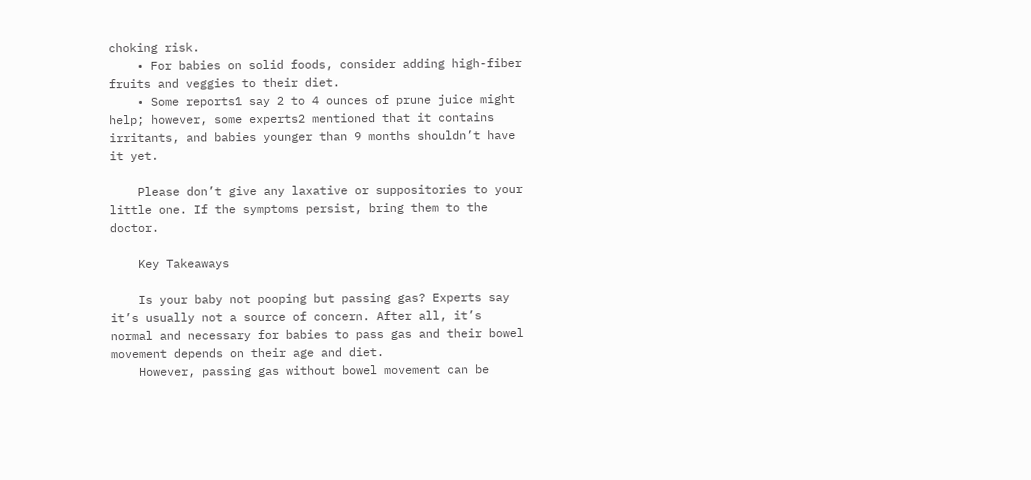choking risk.
    • For babies on solid foods, consider adding high-fiber fruits and veggies to their diet.
    • Some reports1 say 2 to 4 ounces of prune juice might help; however, some experts2 mentioned that it contains irritants, and babies younger than 9 months shouldn’t have it yet.

    Please don’t give any laxative or suppositories to your little one. If the symptoms persist, bring them to the doctor.

    Key Takeaways

    Is your baby not pooping but passing gas? Experts say it’s usually not a source of concern. After all, it’s normal and necessary for babies to pass gas and their bowel movement depends on their age and diet.
    However, passing gas without bowel movement can be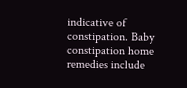indicative of constipation. Baby constipation home remedies include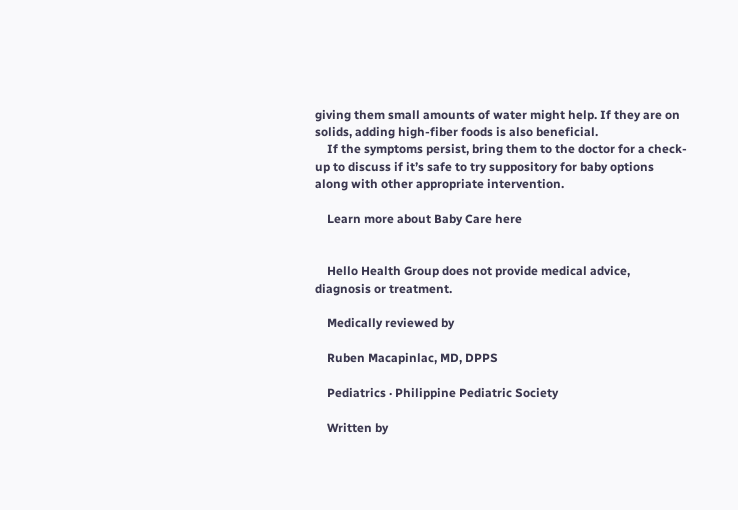giving them small amounts of water might help. If they are on solids, adding high-fiber foods is also beneficial.
    If the symptoms persist, bring them to the doctor for a check-up to discuss if it’s safe to try suppository for baby options along with other appropriate intervention.

    Learn more about Baby Care here


    Hello Health Group does not provide medical advice, diagnosis or treatment.

    Medically reviewed by

    Ruben Macapinlac, MD, DPPS

    Pediatrics · Philippine Pediatric Society

    Written by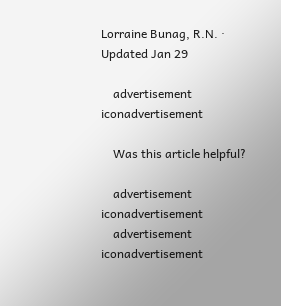Lorraine Bunag, R.N. · Updated Jan 29

    advertisement iconadvertisement

    Was this article helpful?

    advertisement iconadvertisement
    advertisement iconadvertisement